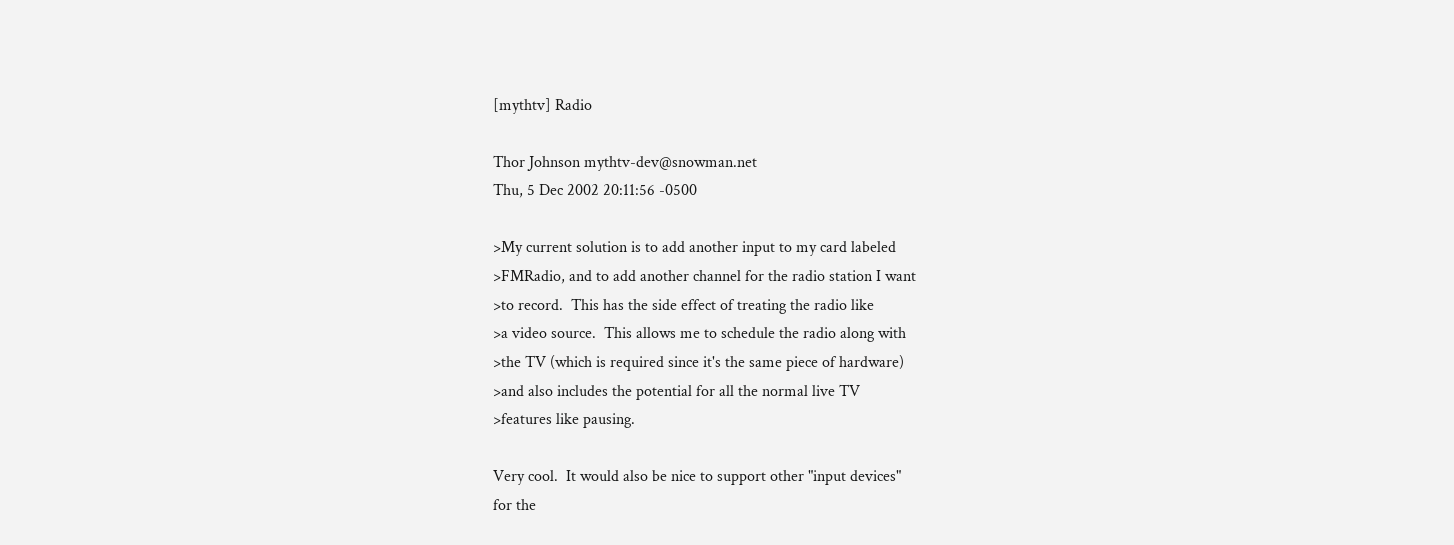[mythtv] Radio

Thor Johnson mythtv-dev@snowman.net
Thu, 5 Dec 2002 20:11:56 -0500

>My current solution is to add another input to my card labeled
>FMRadio, and to add another channel for the radio station I want
>to record.  This has the side effect of treating the radio like
>a video source.  This allows me to schedule the radio along with
>the TV (which is required since it's the same piece of hardware)
>and also includes the potential for all the normal live TV
>features like pausing.

Very cool.  It would also be nice to support other "input devices"
for the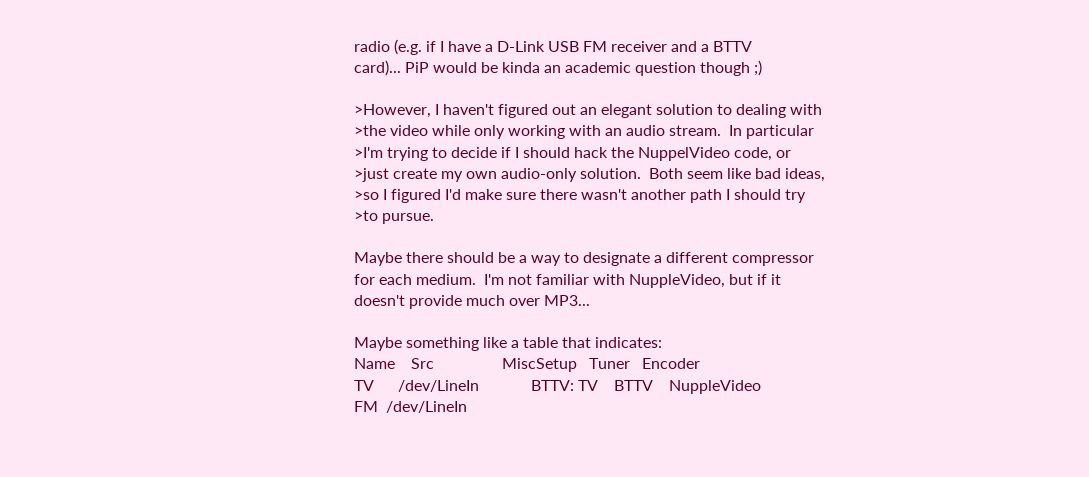radio (e.g. if I have a D-Link USB FM receiver and a BTTV
card)... PiP would be kinda an academic question though ;)

>However, I haven't figured out an elegant solution to dealing with
>the video while only working with an audio stream.  In particular
>I'm trying to decide if I should hack the NuppelVideo code, or
>just create my own audio-only solution.  Both seem like bad ideas,
>so I figured I'd make sure there wasn't another path I should try
>to pursue.

Maybe there should be a way to designate a different compressor
for each medium.  I'm not familiar with NuppleVideo, but if it
doesn't provide much over MP3...

Maybe something like a table that indicates:
Name    Src                 MiscSetup   Tuner   Encoder
TV      /dev/LineIn             BTTV: TV    BTTV    NuppleVideo
FM  /dev/LineIn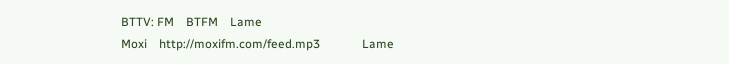BTTV: FM    BTFM    Lame
Moxi    http://moxifm.com/feed.mp3              Lame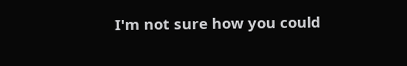I'm not sure how you could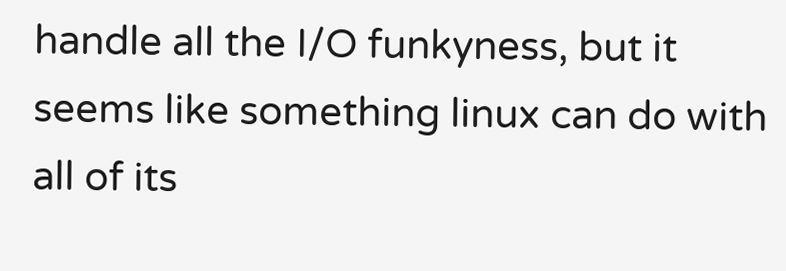handle all the I/O funkyness, but it
seems like something linux can do with all of its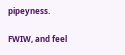pipeyness.

FWIW, and feel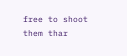free to shoot them thar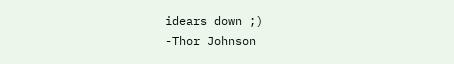idears down ;)
-Thor Johnson